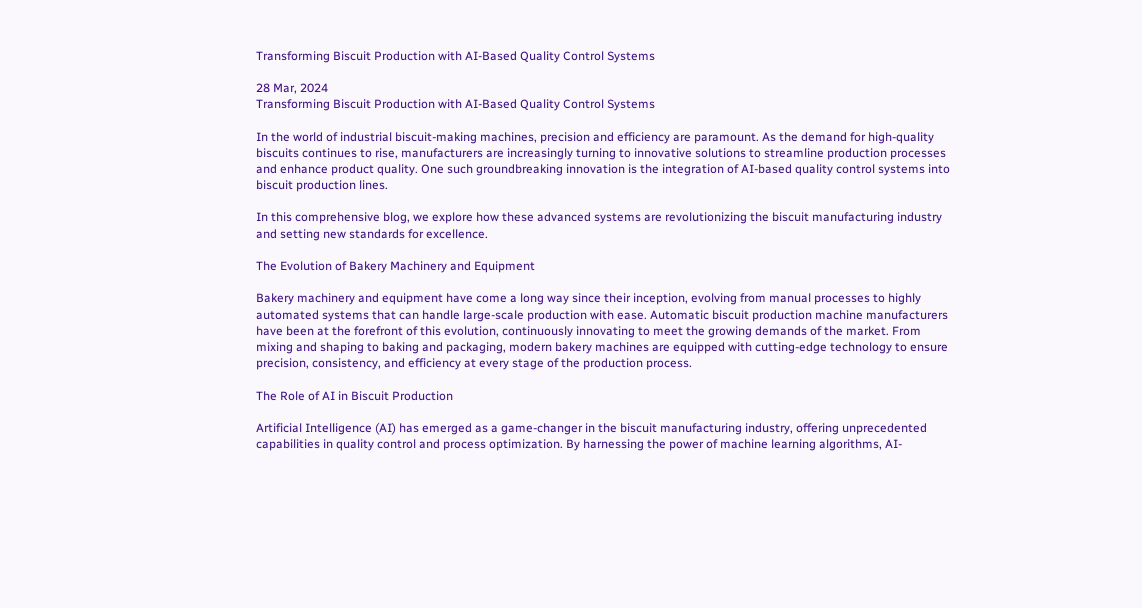Transforming Biscuit Production with AI-Based Quality Control Systems

28 Mar, 2024
Transforming Biscuit Production with AI-Based Quality Control Systems

In the world of industrial biscuit-making machines, precision and efficiency are paramount. As the demand for high-quality biscuits continues to rise, manufacturers are increasingly turning to innovative solutions to streamline production processes and enhance product quality. One such groundbreaking innovation is the integration of AI-based quality control systems into biscuit production lines.

In this comprehensive blog, we explore how these advanced systems are revolutionizing the biscuit manufacturing industry and setting new standards for excellence.

The Evolution of Bakery Machinery and Equipment

Bakery machinery and equipment have come a long way since their inception, evolving from manual processes to highly automated systems that can handle large-scale production with ease. Automatic biscuit production machine manufacturers have been at the forefront of this evolution, continuously innovating to meet the growing demands of the market. From mixing and shaping to baking and packaging, modern bakery machines are equipped with cutting-edge technology to ensure precision, consistency, and efficiency at every stage of the production process.

The Role of AI in Biscuit Production

Artificial Intelligence (AI) has emerged as a game-changer in the biscuit manufacturing industry, offering unprecedented capabilities in quality control and process optimization. By harnessing the power of machine learning algorithms, AI-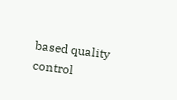based quality control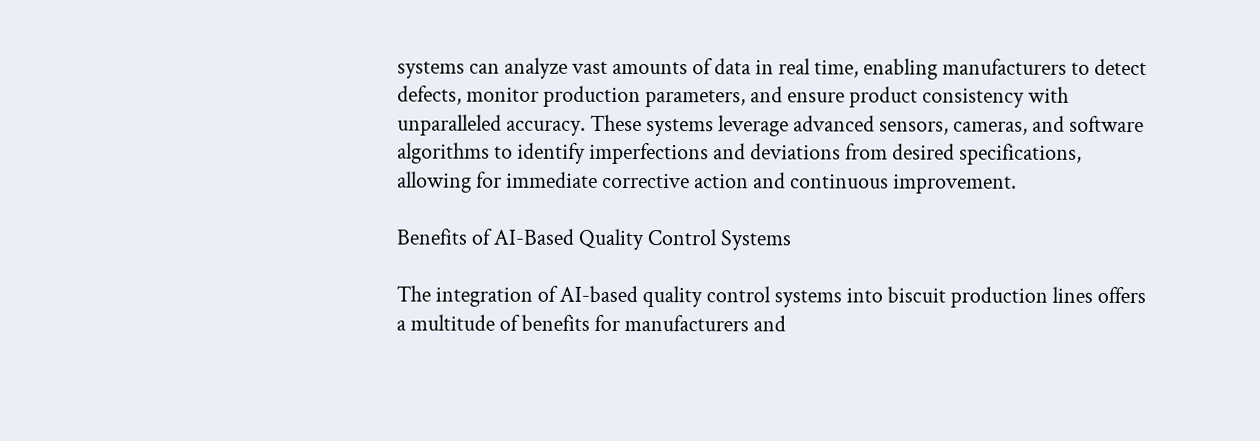systems can analyze vast amounts of data in real time, enabling manufacturers to detect defects, monitor production parameters, and ensure product consistency with unparalleled accuracy. These systems leverage advanced sensors, cameras, and software algorithms to identify imperfections and deviations from desired specifications, allowing for immediate corrective action and continuous improvement.

Benefits of AI-Based Quality Control Systems

The integration of AI-based quality control systems into biscuit production lines offers a multitude of benefits for manufacturers and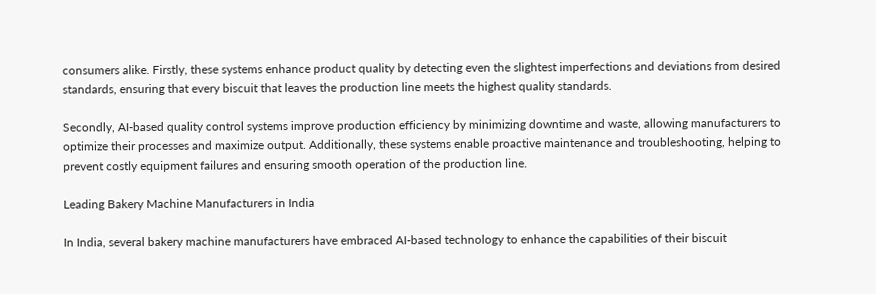consumers alike. Firstly, these systems enhance product quality by detecting even the slightest imperfections and deviations from desired standards, ensuring that every biscuit that leaves the production line meets the highest quality standards.

Secondly, AI-based quality control systems improve production efficiency by minimizing downtime and waste, allowing manufacturers to optimize their processes and maximize output. Additionally, these systems enable proactive maintenance and troubleshooting, helping to prevent costly equipment failures and ensuring smooth operation of the production line.

Leading Bakery Machine Manufacturers in India

In India, several bakery machine manufacturers have embraced AI-based technology to enhance the capabilities of their biscuit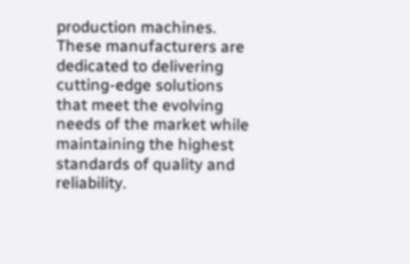production machines. These manufacturers are dedicated to delivering cutting-edge solutions that meet the evolving needs of the market while maintaining the highest standards of quality and reliability.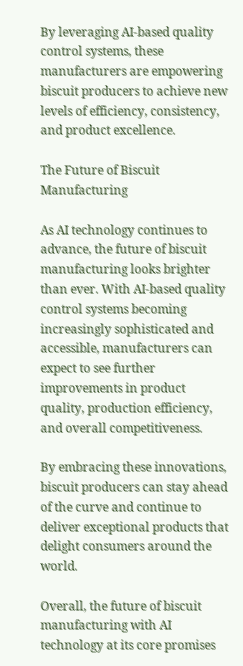By leveraging AI-based quality control systems, these manufacturers are empowering biscuit producers to achieve new levels of efficiency, consistency, and product excellence.

The Future of Biscuit Manufacturing

As AI technology continues to advance, the future of biscuit manufacturing looks brighter than ever. With AI-based quality control systems becoming increasingly sophisticated and accessible, manufacturers can expect to see further improvements in product quality, production efficiency, and overall competitiveness.

By embracing these innovations, biscuit producers can stay ahead of the curve and continue to deliver exceptional products that delight consumers around the world.

Overall, the future of biscuit manufacturing with AI technology at its core promises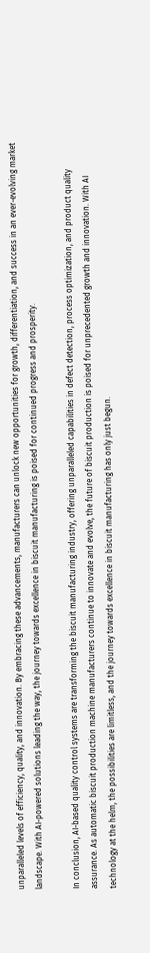unparalleled levels of efficiency, quality, and innovation. By embracing these advancements, manufacturers can unlock new opportunities for growth, differentiation, and success in an ever-evolving market landscape. With AI-powered solutions leading the way, the journey towards excellence in biscuit manufacturing is poised for continued progress and prosperity.

In conclusion, AI-based quality control systems are transforming the biscuit manufacturing industry, offering unparalleled capabilities in defect detection, process optimization, and product quality assurance. As automatic biscuit production machine manufacturers continue to innovate and evolve, the future of biscuit production is poised for unprecedented growth and innovation. With AI technology at the helm, the possibilities are limitless, and the journey towards excellence in biscuit manufacturing has only just begun.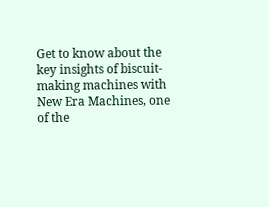Get to know about the key insights of biscuit-making machines with New Era Machines, one of the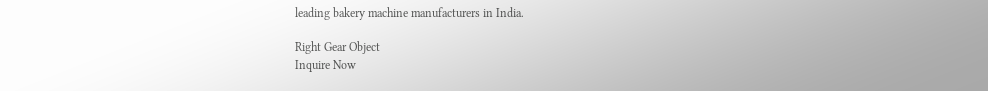leading bakery machine manufacturers in India.

Right Gear Object
Inquire Now